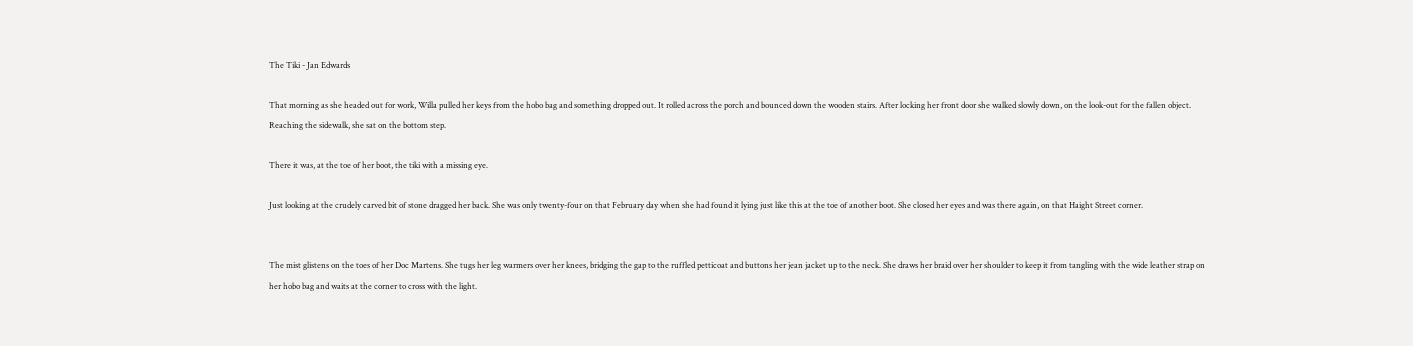The Tiki - Jan Edwards

That morning as she headed out for work, Willa pulled her keys from the hobo bag and something dropped out. It rolled across the porch and bounced down the wooden stairs. After locking her front door she walked slowly down, on the look-out for the fallen object. Reaching the sidewalk, she sat on the bottom step.

There it was, at the toe of her boot, the tiki with a missing eye.

Just looking at the crudely carved bit of stone dragged her back. She was only twenty-four on that February day when she had found it lying just like this at the toe of another boot. She closed her eyes and was there again, on that Haight Street corner.


The mist glistens on the toes of her Doc Martens. She tugs her leg warmers over her knees, bridging the gap to the ruffled petticoat and buttons her jean jacket up to the neck. She draws her braid over her shoulder to keep it from tangling with the wide leather strap on her hobo bag and waits at the corner to cross with the light.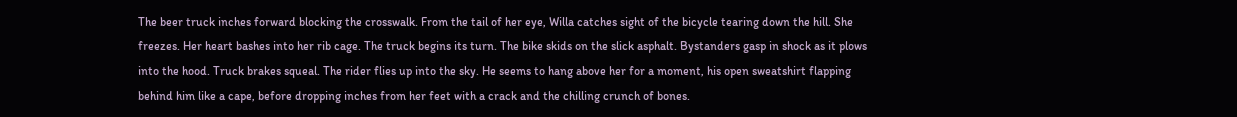The beer truck inches forward blocking the crosswalk. From the tail of her eye, Willa catches sight of the bicycle tearing down the hill. She freezes. Her heart bashes into her rib cage. The truck begins its turn. The bike skids on the slick asphalt. Bystanders gasp in shock as it plows into the hood. Truck brakes squeal. The rider flies up into the sky. He seems to hang above her for a moment, his open sweatshirt flapping behind him like a cape, before dropping inches from her feet with a crack and the chilling crunch of bones.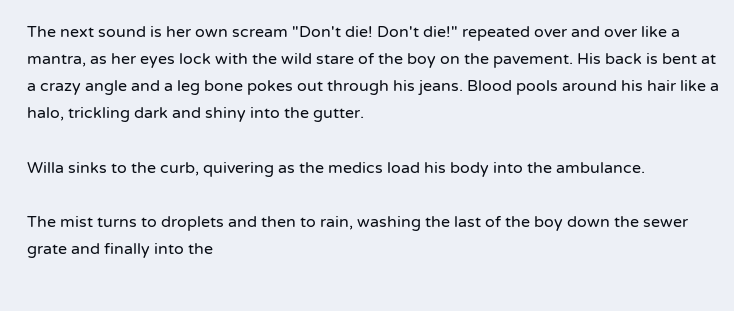The next sound is her own scream "Don't die! Don't die!" repeated over and over like a mantra, as her eyes lock with the wild stare of the boy on the pavement. His back is bent at a crazy angle and a leg bone pokes out through his jeans. Blood pools around his hair like a halo, trickling dark and shiny into the gutter.

Willa sinks to the curb, quivering as the medics load his body into the ambulance.

The mist turns to droplets and then to rain, washing the last of the boy down the sewer grate and finally into the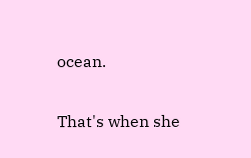ocean.

That's when she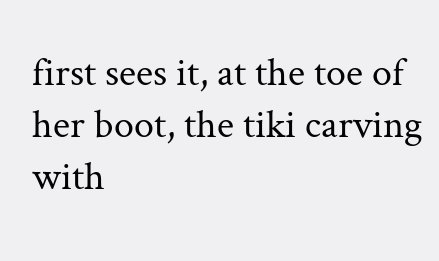first sees it, at the toe of her boot, the tiki carving with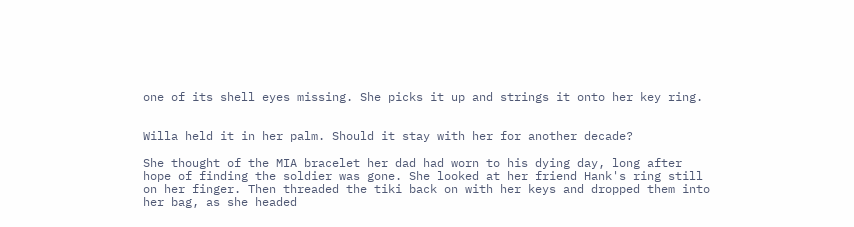one of its shell eyes missing. She picks it up and strings it onto her key ring.


Willa held it in her palm. Should it stay with her for another decade?

She thought of the MIA bracelet her dad had worn to his dying day, long after hope of finding the soldier was gone. She looked at her friend Hank's ring still on her finger. Then threaded the tiki back on with her keys and dropped them into her bag, as she headed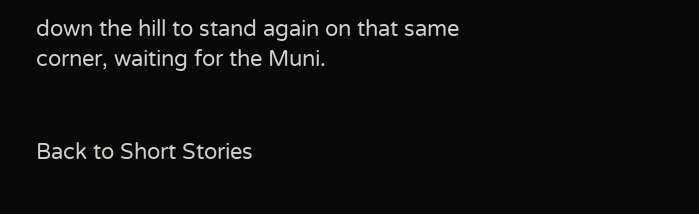down the hill to stand again on that same corner, waiting for the Muni.


Back to Short Stories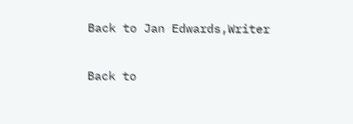Back to Jan Edwards,Writer

Back to